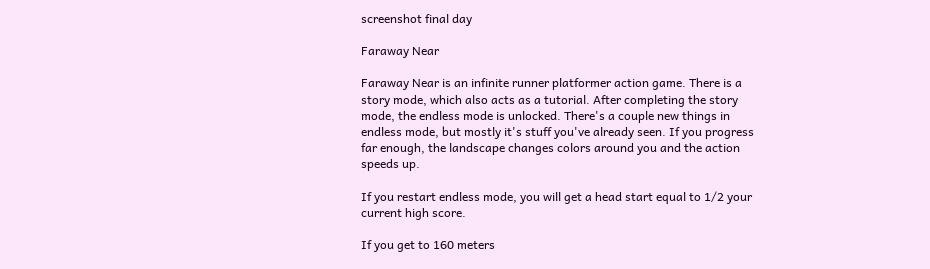screenshot final day

Faraway Near

Faraway Near is an infinite runner platformer action game. There is a story mode, which also acts as a tutorial. After completing the story mode, the endless mode is unlocked. There's a couple new things in endless mode, but mostly it's stuff you've already seen. If you progress far enough, the landscape changes colors around you and the action speeds up.

If you restart endless mode, you will get a head start equal to 1/2 your current high score.

If you get to 160 meters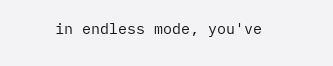in endless mode, you've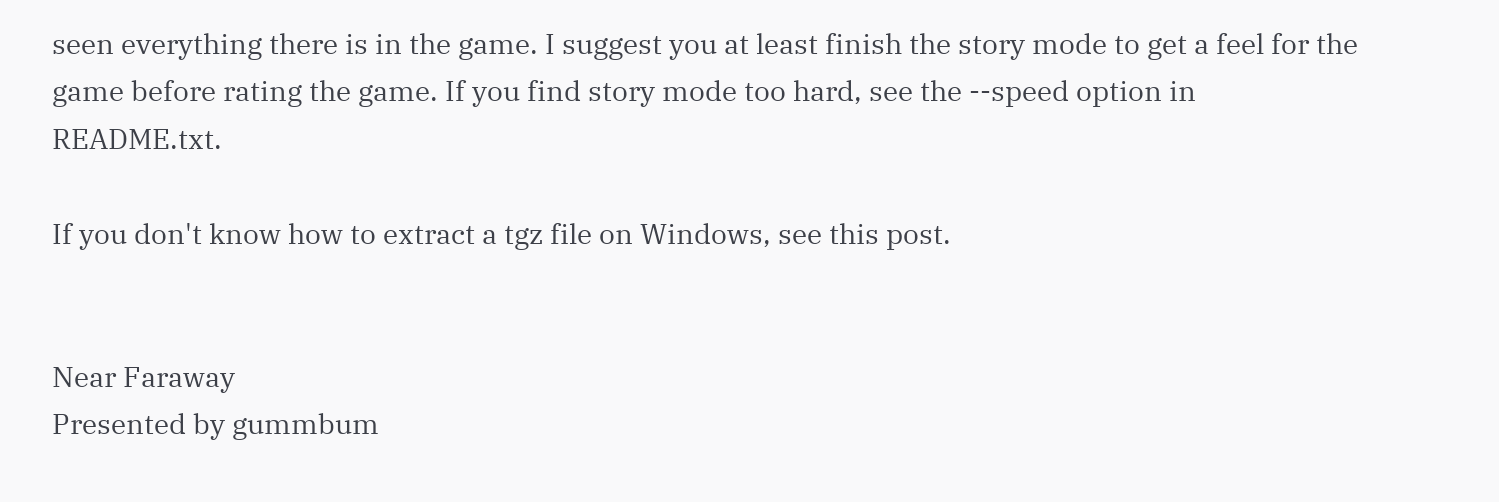seen everything there is in the game. I suggest you at least finish the story mode to get a feel for the game before rating the game. If you find story mode too hard, see the --speed option in README.txt.

If you don't know how to extract a tgz file on Windows, see this post.


Near Faraway
Presented by gummbum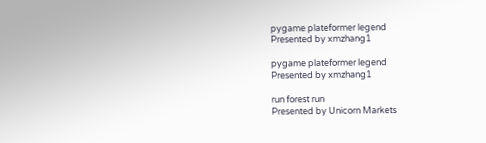pygame plateformer legend
Presented by xmzhang1

pygame plateformer legend
Presented by xmzhang1

run forest run
Presented by Unicorn Markets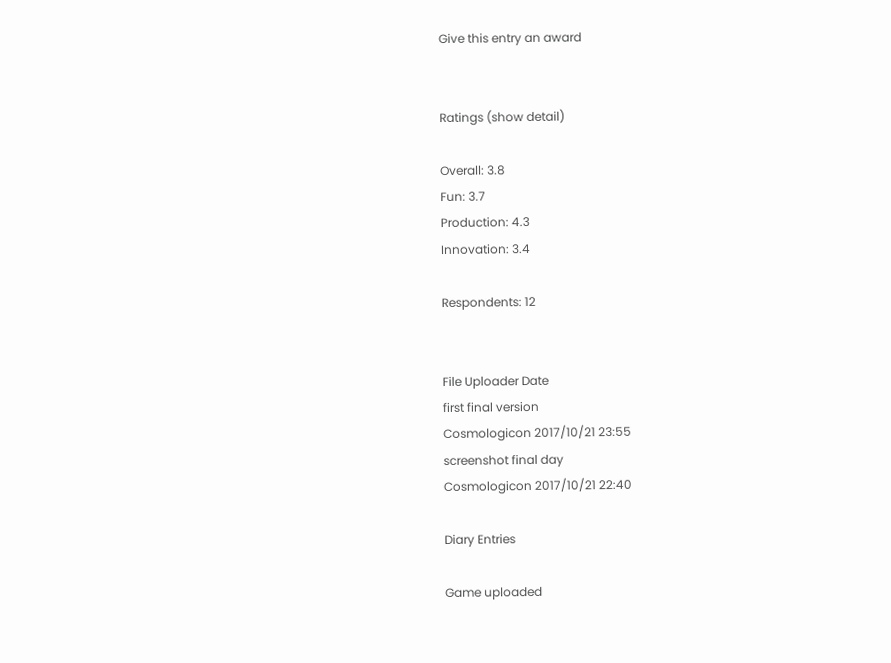Give this entry an award


Ratings (show detail)

Overall: 3.8
Fun: 3.7
Production: 4.3
Innovation: 3.4

Respondents: 12


File Uploader Date
first final version
Cosmologicon 2017/10/21 23:55
screenshot final day
Cosmologicon 2017/10/21 22:40

Diary Entries

Game uploaded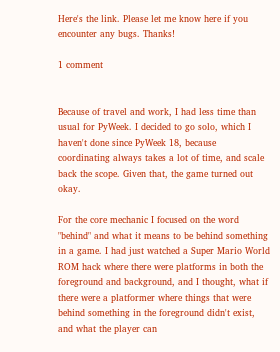Here's the link. Please let me know here if you encounter any bugs. Thanks!

1 comment


Because of travel and work, I had less time than usual for PyWeek. I decided to go solo, which I haven't done since PyWeek 18, because coordinating always takes a lot of time, and scale back the scope. Given that, the game turned out okay.

For the core mechanic I focused on the word "behind" and what it means to be behind something in a game. I had just watched a Super Mario World ROM hack where there were platforms in both the foreground and background, and I thought, what if there were a platformer where things that were behind something in the foreground didn't exist, and what the player can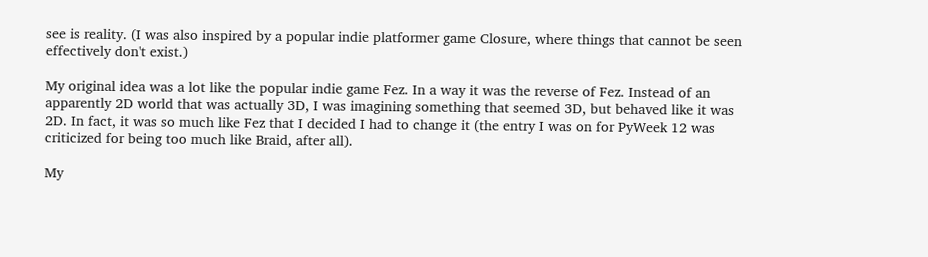see is reality. (I was also inspired by a popular indie platformer game Closure, where things that cannot be seen effectively don't exist.)

My original idea was a lot like the popular indie game Fez. In a way it was the reverse of Fez. Instead of an apparently 2D world that was actually 3D, I was imagining something that seemed 3D, but behaved like it was 2D. In fact, it was so much like Fez that I decided I had to change it (the entry I was on for PyWeek 12 was criticized for being too much like Braid, after all).

My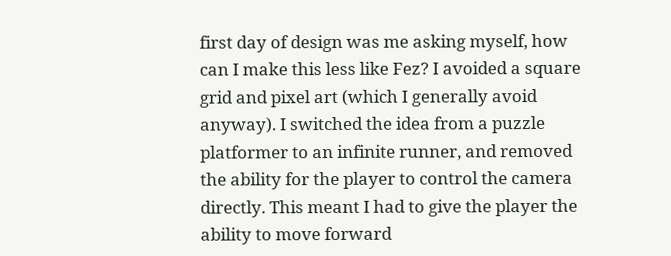first day of design was me asking myself, how can I make this less like Fez? I avoided a square grid and pixel art (which I generally avoid anyway). I switched the idea from a puzzle platformer to an infinite runner, and removed the ability for the player to control the camera directly. This meant I had to give the player the ability to move forward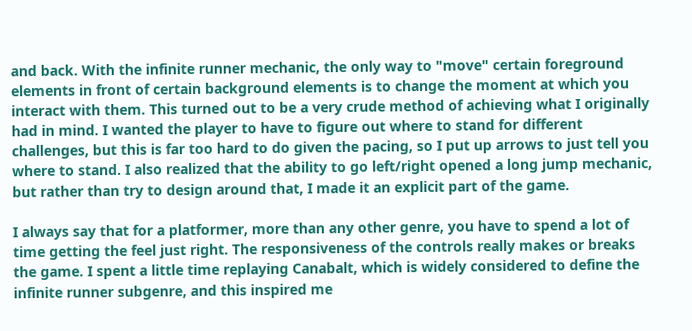and back. With the infinite runner mechanic, the only way to "move" certain foreground elements in front of certain background elements is to change the moment at which you interact with them. This turned out to be a very crude method of achieving what I originally had in mind. I wanted the player to have to figure out where to stand for different challenges, but this is far too hard to do given the pacing, so I put up arrows to just tell you where to stand. I also realized that the ability to go left/right opened a long jump mechanic, but rather than try to design around that, I made it an explicit part of the game.

I always say that for a platformer, more than any other genre, you have to spend a lot of time getting the feel just right. The responsiveness of the controls really makes or breaks the game. I spent a little time replaying Canabalt, which is widely considered to define the infinite runner subgenre, and this inspired me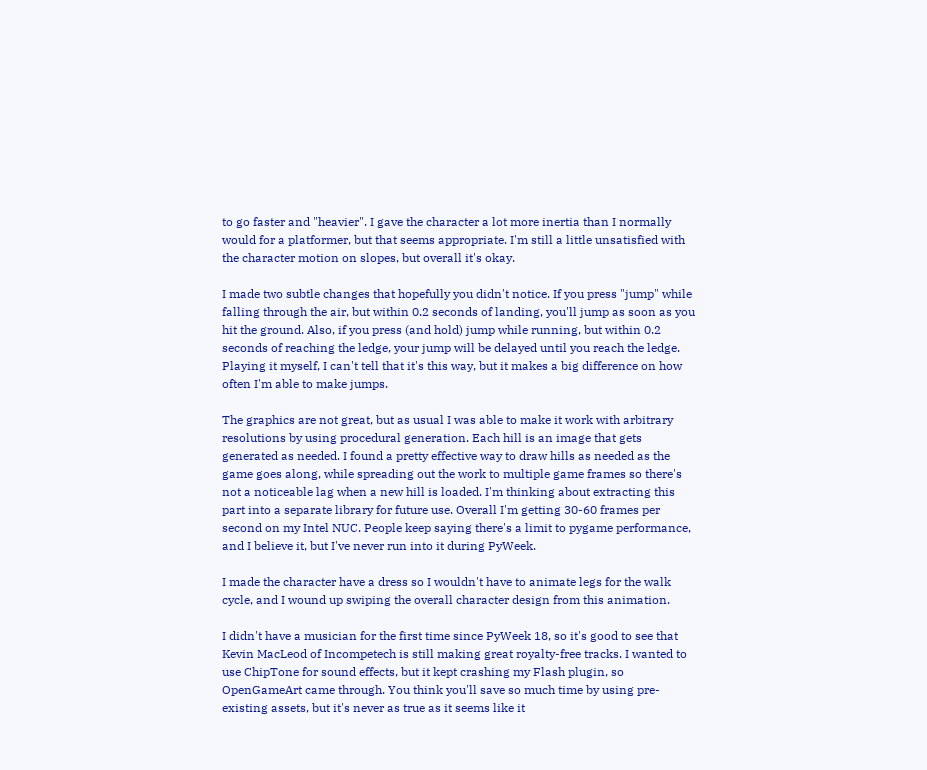to go faster and "heavier". I gave the character a lot more inertia than I normally would for a platformer, but that seems appropriate. I'm still a little unsatisfied with the character motion on slopes, but overall it's okay.

I made two subtle changes that hopefully you didn't notice. If you press "jump" while falling through the air, but within 0.2 seconds of landing, you'll jump as soon as you hit the ground. Also, if you press (and hold) jump while running, but within 0.2 seconds of reaching the ledge, your jump will be delayed until you reach the ledge. Playing it myself, I can't tell that it's this way, but it makes a big difference on how often I'm able to make jumps.

The graphics are not great, but as usual I was able to make it work with arbitrary resolutions by using procedural generation. Each hill is an image that gets generated as needed. I found a pretty effective way to draw hills as needed as the game goes along, while spreading out the work to multiple game frames so there's not a noticeable lag when a new hill is loaded. I'm thinking about extracting this part into a separate library for future use. Overall I'm getting 30-60 frames per second on my Intel NUC. People keep saying there's a limit to pygame performance, and I believe it, but I've never run into it during PyWeek.

I made the character have a dress so I wouldn't have to animate legs for the walk cycle, and I wound up swiping the overall character design from this animation.

I didn't have a musician for the first time since PyWeek 18, so it's good to see that Kevin MacLeod of Incompetech is still making great royalty-free tracks. I wanted to use ChipTone for sound effects, but it kept crashing my Flash plugin, so OpenGameArt came through. You think you'll save so much time by using pre-existing assets, but it's never as true as it seems like it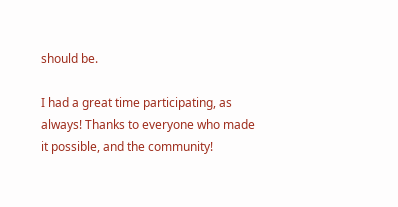should be.

I had a great time participating, as always! Thanks to everyone who made it possible, and the community!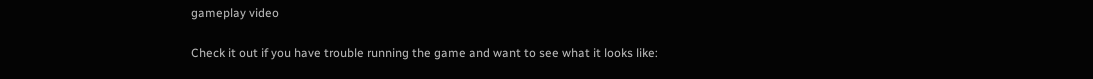gameplay video

Check it out if you have trouble running the game and want to see what it looks like: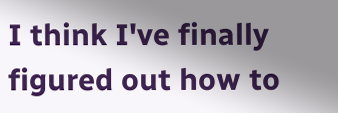I think I've finally figured out how to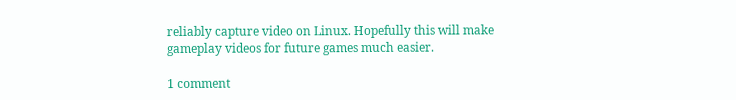reliably capture video on Linux. Hopefully this will make gameplay videos for future games much easier.

1 comment